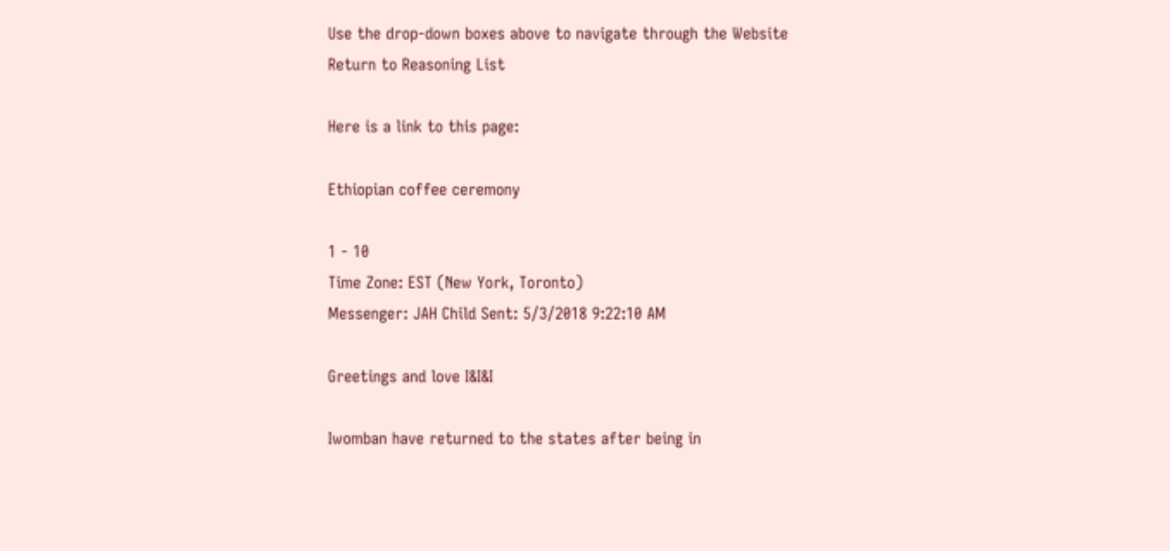Use the drop-down boxes above to navigate through the Website
Return to Reasoning List

Here is a link to this page:

Ethiopian coffee ceremony

1 - 10
Time Zone: EST (New York, Toronto)
Messenger: JAH Child Sent: 5/3/2018 9:22:10 AM

Greetings and love I&I&I

Iwomban have returned to the states after being in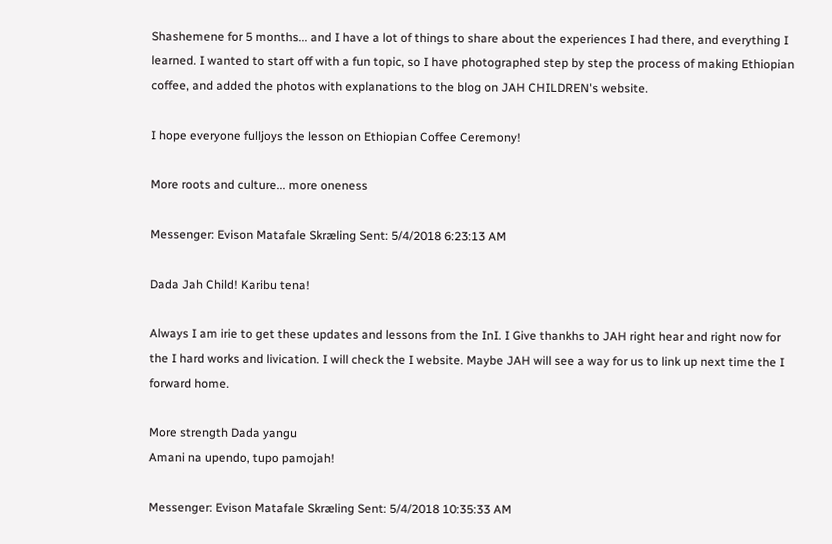Shashemene for 5 months... and I have a lot of things to share about the experiences I had there, and everything I learned. I wanted to start off with a fun topic, so I have photographed step by step the process of making Ethiopian coffee, and added the photos with explanations to the blog on JAH CHILDREN's website.

I hope everyone fulljoys the lesson on Ethiopian Coffee Ceremony!

More roots and culture... more oneness

Messenger: Evison Matafale Skræling Sent: 5/4/2018 6:23:13 AM

Dada Jah Child! Karibu tena!

Always I am irie to get these updates and lessons from the InI. I Give thankhs to JAH right hear and right now for the I hard works and livication. I will check the I website. Maybe JAH will see a way for us to link up next time the I forward home.

More strength Dada yangu
Amani na upendo, tupo pamojah!

Messenger: Evison Matafale Skræling Sent: 5/4/2018 10:35:33 AM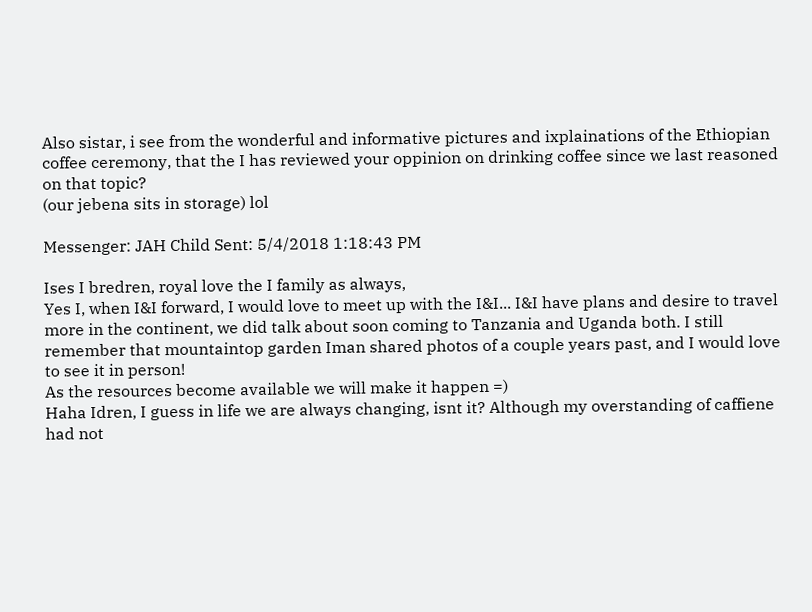Also sistar, i see from the wonderful and informative pictures and ixplainations of the Ethiopian coffee ceremony, that the I has reviewed your oppinion on drinking coffee since we last reasoned on that topic?
(our jebena sits in storage) lol

Messenger: JAH Child Sent: 5/4/2018 1:18:43 PM

Ises I bredren, royal love the I family as always,
Yes I, when I&I forward, I would love to meet up with the I&I... I&I have plans and desire to travel more in the continent, we did talk about soon coming to Tanzania and Uganda both. I still remember that mountaintop garden Iman shared photos of a couple years past, and I would love to see it in person!
As the resources become available we will make it happen =)
Haha Idren, I guess in life we are always changing, isnt it? Although my overstanding of caffiene had not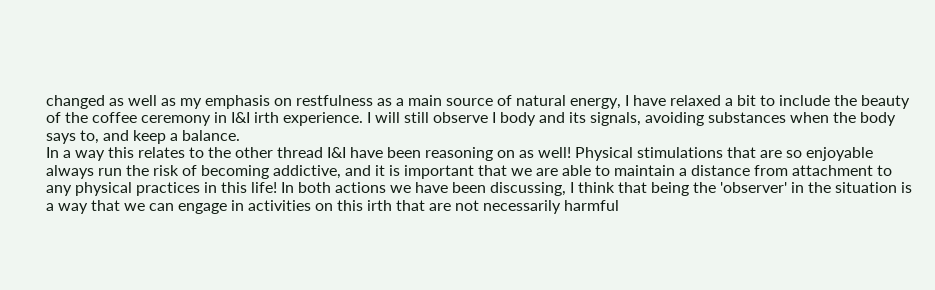changed as well as my emphasis on restfulness as a main source of natural energy, I have relaxed a bit to include the beauty of the coffee ceremony in I&I irth experience. I will still observe I body and its signals, avoiding substances when the body says to, and keep a balance.
In a way this relates to the other thread I&I have been reasoning on as well! Physical stimulations that are so enjoyable always run the risk of becoming addictive, and it is important that we are able to maintain a distance from attachment to any physical practices in this life! In both actions we have been discussing, I think that being the 'observer' in the situation is a way that we can engage in activities on this irth that are not necessarily harmful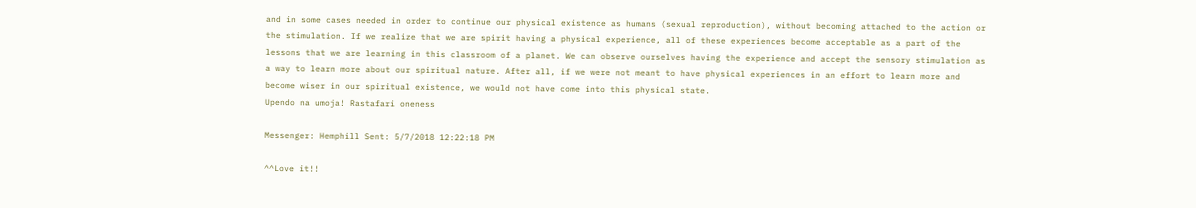and in some cases needed in order to continue our physical existence as humans (sexual reproduction), without becoming attached to the action or the stimulation. If we realize that we are spirit having a physical experience, all of these experiences become acceptable as a part of the lessons that we are learning in this classroom of a planet. We can observe ourselves having the experience and accept the sensory stimulation as a way to learn more about our spiritual nature. After all, if we were not meant to have physical experiences in an effort to learn more and become wiser in our spiritual existence, we would not have come into this physical state.
Upendo na umoja! Rastafari oneness

Messenger: Hemphill Sent: 5/7/2018 12:22:18 PM

^^Love it!!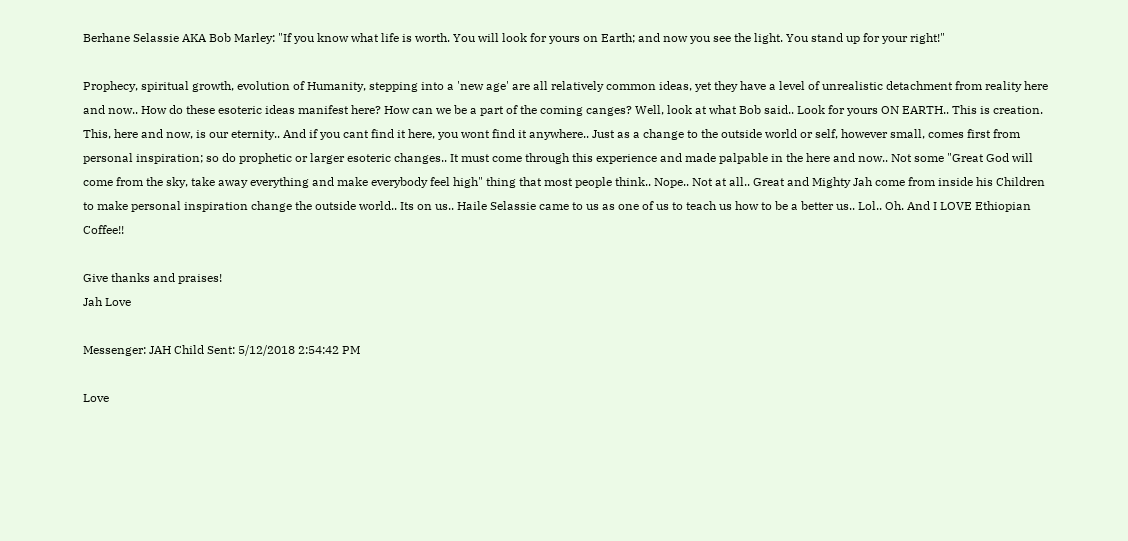Berhane Selassie AKA Bob Marley: "If you know what life is worth. You will look for yours on Earth; and now you see the light. You stand up for your right!"

Prophecy, spiritual growth, evolution of Humanity, stepping into a 'new age' are all relatively common ideas, yet they have a level of unrealistic detachment from reality here and now.. How do these esoteric ideas manifest here? How can we be a part of the coming canges? Well, look at what Bob said.. Look for yours ON EARTH.. This is creation. This, here and now, is our eternity.. And if you cant find it here, you wont find it anywhere.. Just as a change to the outside world or self, however small, comes first from personal inspiration; so do prophetic or larger esoteric changes.. It must come through this experience and made palpable in the here and now.. Not some "Great God will come from the sky, take away everything and make everybody feel high" thing that most people think.. Nope.. Not at all.. Great and Mighty Jah come from inside his Children to make personal inspiration change the outside world.. Its on us.. Haile Selassie came to us as one of us to teach us how to be a better us.. Lol.. Oh. And I LOVE Ethiopian Coffee!!

Give thanks and praises!
Jah Love

Messenger: JAH Child Sent: 5/12/2018 2:54:42 PM

Love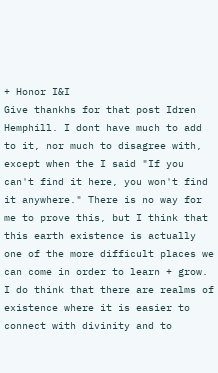+ Honor I&I
Give thankhs for that post Idren Hemphill. I dont have much to add to it, nor much to disagree with, except when the I said "If you can't find it here, you won't find it anywhere." There is no way for me to prove this, but I think that this earth existence is actually one of the more difficult places we can come in order to learn + grow. I do think that there are realms of existence where it is easier to connect with divinity and to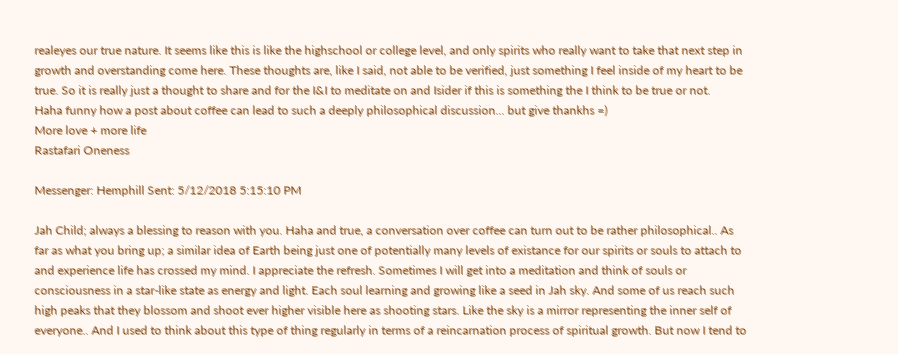realeyes our true nature. It seems like this is like the highschool or college level, and only spirits who really want to take that next step in growth and overstanding come here. These thoughts are, like I said, not able to be verified, just something I feel inside of my heart to be true. So it is really just a thought to share and for the I&I to meditate on and Isider if this is something the I think to be true or not.
Haha funny how a post about coffee can lead to such a deeply philosophical discussion... but give thankhs =)
More love + more life
Rastafari Oneness

Messenger: Hemphill Sent: 5/12/2018 5:15:10 PM

Jah Child; always a blessing to reason with you. Haha and true, a conversation over coffee can turn out to be rather philosophical.. As far as what you bring up; a similar idea of Earth being just one of potentially many levels of existance for our spirits or souls to attach to and experience life has crossed my mind. I appreciate the refresh. Sometimes I will get into a meditation and think of souls or consciousness in a star-like state as energy and light. Each soul learning and growing like a seed in Jah sky. And some of us reach such high peaks that they blossom and shoot ever higher visible here as shooting stars. Like the sky is a mirror representing the inner self of everyone.. And I used to think about this type of thing regularly in terms of a reincarnation process of spiritual growth. But now I tend to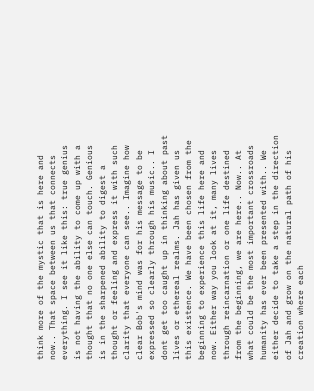think more of the mystic that is here and now.. That space between us that connects everything. I see it like this: true genius is not having the ability to come up with a thought that no one else can touch. Genious is in the sharpened ability to digest a thought or feeling and express it with such clarity that everyone can see.. Imagine how clear Bob's mind was for his message to be expressed so clearly through his music.. I dont get too caught up in thinking about past lives or ethereal realms. Jah has given us this existence. We have been chosen from the beginning to experience this life here and now. Either way you look at it, many lives through reincarnation or one life destined from the beginning, we are here.. Now.. At what could be the most important crossroads humanity has ever been presented with.. We either decide to take a step in the direction of Jah and grow on the natural path of his creation where each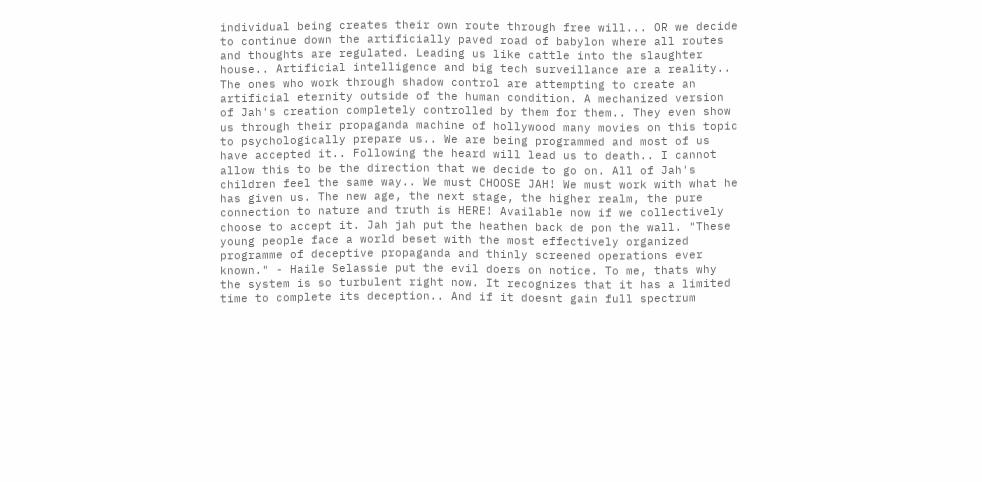individual being creates their own route through free will... OR we decide to continue down the artificially paved road of babylon where all routes and thoughts are regulated. Leading us like cattle into the slaughter house.. Artificial intelligence and big tech surveillance are a reality.. The ones who work through shadow control are attempting to create an artificial eternity outside of the human condition. A mechanized version of Jah's creation completely controlled by them for them.. They even show us through their propaganda machine of hollywood many movies on this topic to psychologically prepare us.. We are being programmed and most of us have accepted it.. Following the heard will lead us to death.. I cannot allow this to be the direction that we decide to go on. All of Jah's children feel the same way.. We must CHOOSE JAH! We must work with what he has given us. The new age, the next stage, the higher realm, the pure connection to nature and truth is HERE! Available now if we collectively choose to accept it. Jah jah put the heathen back de pon the wall. "These young people face a world beset with the most effectively organized programme of deceptive propaganda and thinly screened operations ever known." - Haile Selassie put the evil doers on notice. To me, thats why the system is so turbulent right now. It recognizes that it has a limited time to complete its deception.. And if it doesnt gain full spectrum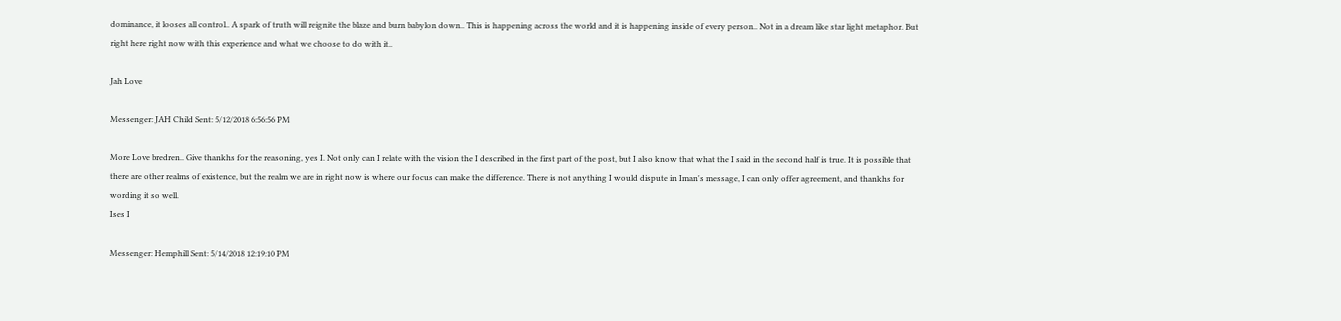dominance, it looses all control.. A spark of truth will reignite the blaze and burn babylon down.. This is happening across the world and it is happening inside of every person.. Not in a dream like star light metaphor. But right here right now with this experience and what we choose to do with it..

Jah Love

Messenger: JAH Child Sent: 5/12/2018 6:56:56 PM

More Love bredren.. Give thankhs for the reasoning, yes I. Not only can I relate with the vision the I described in the first part of the post, but I also know that what the I said in the second half is true. It is possible that there are other realms of existence, but the realm we are in right now is where our focus can make the difference. There is not anything I would dispute in Iman's message, I can only offer agreement, and thankhs for wording it so well.
Ises I

Messenger: Hemphill Sent: 5/14/2018 12:19:10 PM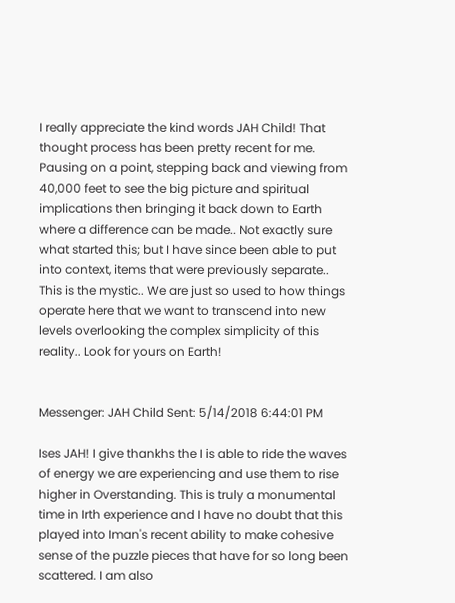I really appreciate the kind words JAH Child! That thought process has been pretty recent for me. Pausing on a point, stepping back and viewing from 40,000 feet to see the big picture and spiritual implications then bringing it back down to Earth where a difference can be made.. Not exactly sure what started this; but I have since been able to put into context, items that were previously separate.. This is the mystic.. We are just so used to how things operate here that we want to transcend into new levels overlooking the complex simplicity of this reality.. Look for yours on Earth!


Messenger: JAH Child Sent: 5/14/2018 6:44:01 PM

Ises JAH! I give thankhs the I is able to ride the waves of energy we are experiencing and use them to rise higher in Overstanding. This is truly a monumental time in Irth experience and I have no doubt that this played into Iman's recent ability to make cohesive sense of the puzzle pieces that have for so long been scattered. I am also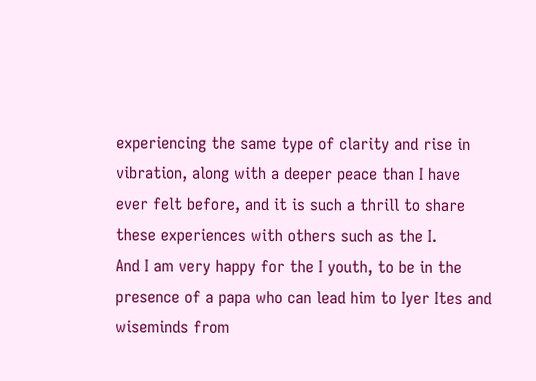experiencing the same type of clarity and rise in vibration, along with a deeper peace than I have ever felt before, and it is such a thrill to share these experiences with others such as the I.
And I am very happy for the I youth, to be in the presence of a papa who can lead him to Iyer Ites and wiseminds from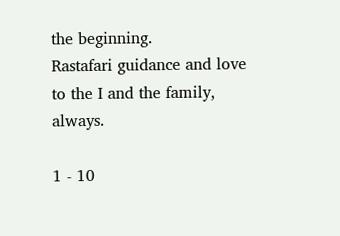the beginning.
Rastafari guidance and love to the I and the family, always.

1 - 10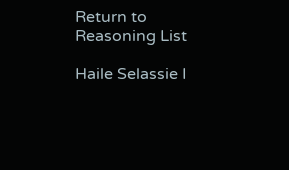Return to Reasoning List

Haile Selassie I